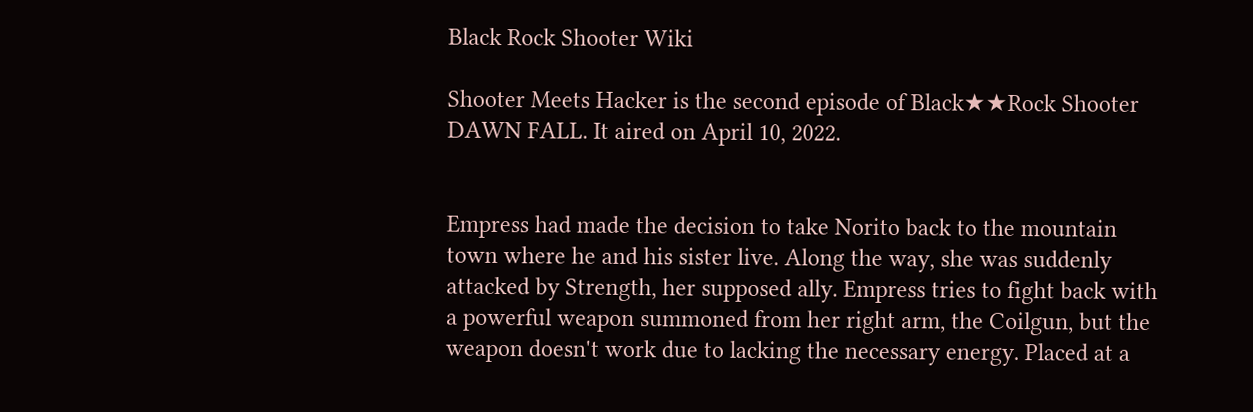Black Rock Shooter Wiki

Shooter Meets Hacker is the second episode of Black★★Rock Shooter DAWN FALL. It aired on April 10, 2022.


Empress had made the decision to take Norito back to the mountain town where he and his sister live. Along the way, she was suddenly attacked by Strength, her supposed ally. Empress tries to fight back with a powerful weapon summoned from her right arm, the Coilgun, but the weapon doesn't work due to lacking the necessary energy. Placed at a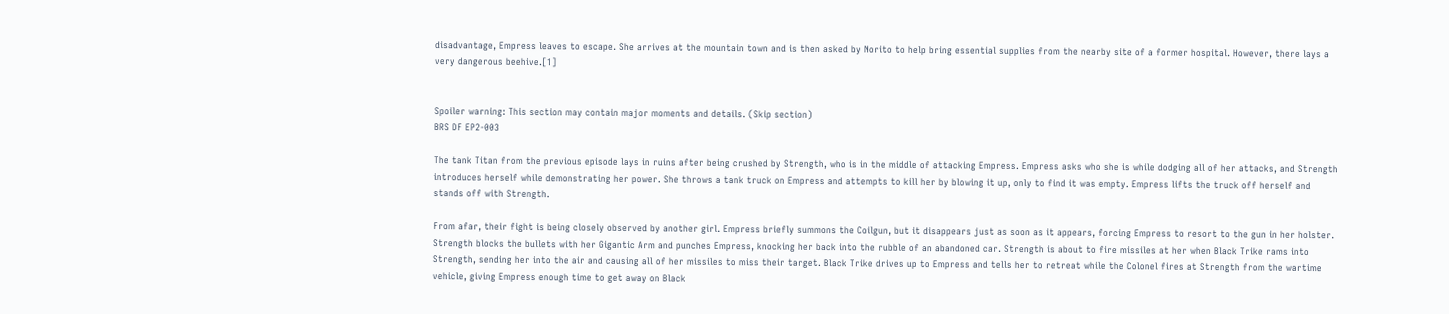disadvantage, Empress leaves to escape. She arrives at the mountain town and is then asked by Norito to help bring essential supplies from the nearby site of a former hospital. However, there lays a very dangerous beehive.[1]


Spoiler warning: This section may contain major moments and details. (Skip section)
BRS DF EP2-003

The tank Titan from the previous episode lays in ruins after being crushed by Strength, who is in the middle of attacking Empress. Empress asks who she is while dodging all of her attacks, and Strength introduces herself while demonstrating her power. She throws a tank truck on Empress and attempts to kill her by blowing it up, only to find it was empty. Empress lifts the truck off herself and stands off with Strength.

From afar, their fight is being closely observed by another girl. Empress briefly summons the Coilgun, but it disappears just as soon as it appears, forcing Empress to resort to the gun in her holster. Strength blocks the bullets with her Gigantic Arm and punches Empress, knocking her back into the rubble of an abandoned car. Strength is about to fire missiles at her when Black Trike rams into Strength, sending her into the air and causing all of her missiles to miss their target. Black Trike drives up to Empress and tells her to retreat while the Colonel fires at Strength from the wartime vehicle, giving Empress enough time to get away on Black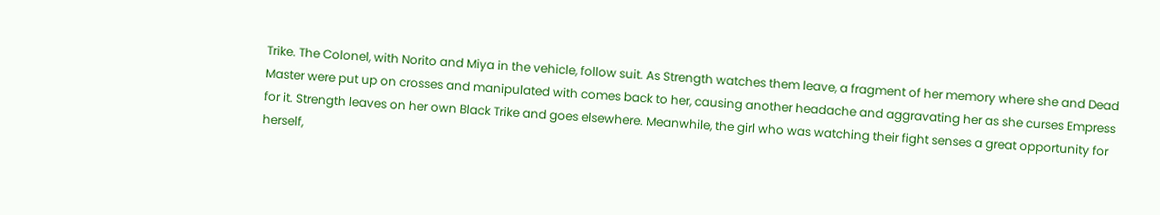Trike. The Colonel, with Norito and Miya in the vehicle, follow suit. As Strength watches them leave, a fragment of her memory where she and Dead Master were put up on crosses and manipulated with comes back to her, causing another headache and aggravating her as she curses Empress for it. Strength leaves on her own Black Trike and goes elsewhere. Meanwhile, the girl who was watching their fight senses a great opportunity for herself,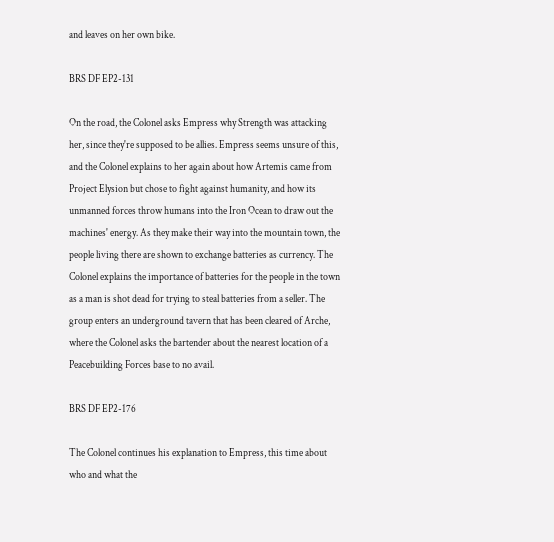and leaves on her own bike.

BRS DF EP2-131

On the road, the Colonel asks Empress why Strength was attacking her, since they're supposed to be allies. Empress seems unsure of this, and the Colonel explains to her again about how Artemis came from Project Elysion but chose to fight against humanity, and how its unmanned forces throw humans into the Iron Ocean to draw out the machines' energy. As they make their way into the mountain town, the people living there are shown to exchange batteries as currency. The Colonel explains the importance of batteries for the people in the town as a man is shot dead for trying to steal batteries from a seller. The group enters an underground tavern that has been cleared of Arche, where the Colonel asks the bartender about the nearest location of a Peacebuilding Forces base to no avail.

BRS DF EP2-176

The Colonel continues his explanation to Empress, this time about who and what the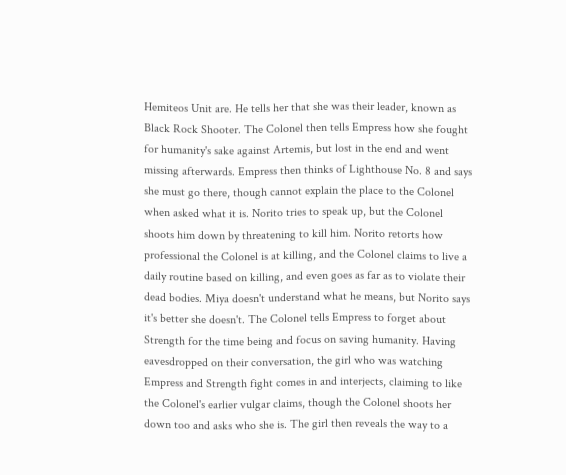Hemiteos Unit are. He tells her that she was their leader, known as Black Rock Shooter. The Colonel then tells Empress how she fought for humanity's sake against Artemis, but lost in the end and went missing afterwards. Empress then thinks of Lighthouse No. 8 and says she must go there, though cannot explain the place to the Colonel when asked what it is. Norito tries to speak up, but the Colonel shoots him down by threatening to kill him. Norito retorts how professional the Colonel is at killing, and the Colonel claims to live a daily routine based on killing, and even goes as far as to violate their dead bodies. Miya doesn't understand what he means, but Norito says it's better she doesn't. The Colonel tells Empress to forget about Strength for the time being and focus on saving humanity. Having eavesdropped on their conversation, the girl who was watching Empress and Strength fight comes in and interjects, claiming to like the Colonel's earlier vulgar claims, though the Colonel shoots her down too and asks who she is. The girl then reveals the way to a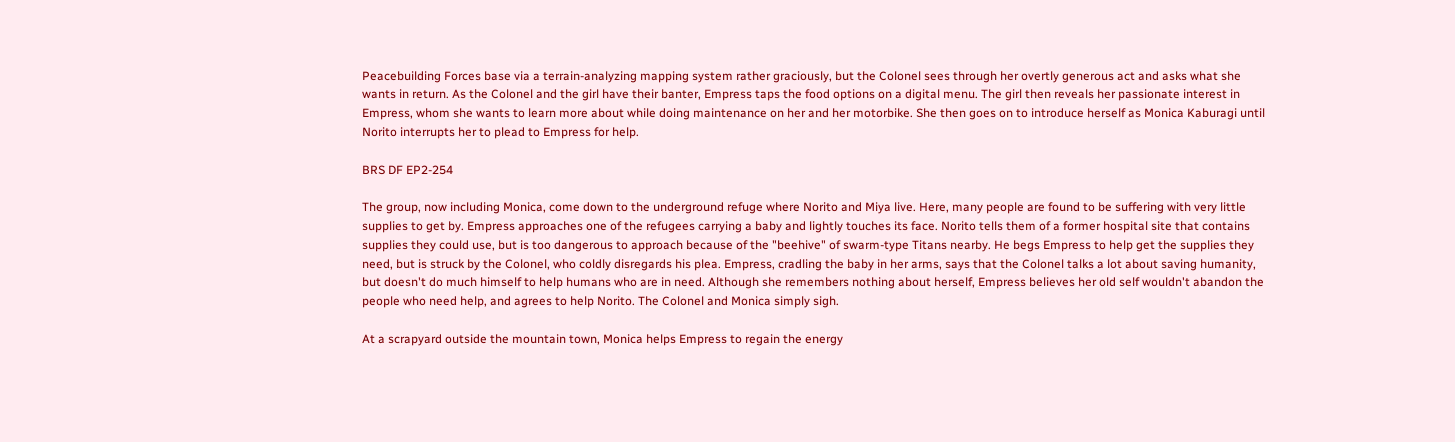Peacebuilding Forces base via a terrain-analyzing mapping system rather graciously, but the Colonel sees through her overtly generous act and asks what she wants in return. As the Colonel and the girl have their banter, Empress taps the food options on a digital menu. The girl then reveals her passionate interest in Empress, whom she wants to learn more about while doing maintenance on her and her motorbike. She then goes on to introduce herself as Monica Kaburagi until Norito interrupts her to plead to Empress for help.

BRS DF EP2-254

The group, now including Monica, come down to the underground refuge where Norito and Miya live. Here, many people are found to be suffering with very little supplies to get by. Empress approaches one of the refugees carrying a baby and lightly touches its face. Norito tells them of a former hospital site that contains supplies they could use, but is too dangerous to approach because of the "beehive" of swarm-type Titans nearby. He begs Empress to help get the supplies they need, but is struck by the Colonel, who coldly disregards his plea. Empress, cradling the baby in her arms, says that the Colonel talks a lot about saving humanity, but doesn't do much himself to help humans who are in need. Although she remembers nothing about herself, Empress believes her old self wouldn't abandon the people who need help, and agrees to help Norito. The Colonel and Monica simply sigh.

At a scrapyard outside the mountain town, Monica helps Empress to regain the energy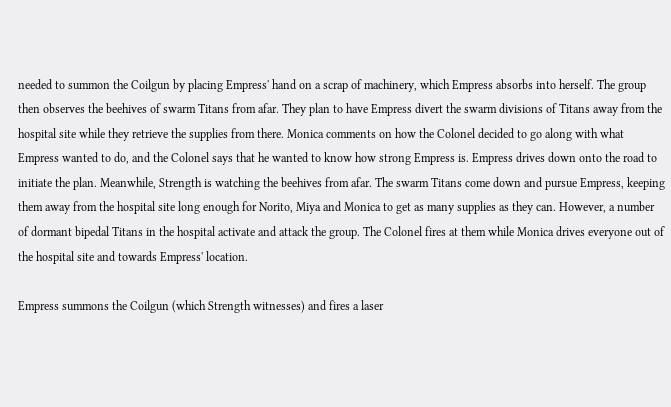needed to summon the Coilgun by placing Empress' hand on a scrap of machinery, which Empress absorbs into herself. The group then observes the beehives of swarm Titans from afar. They plan to have Empress divert the swarm divisions of Titans away from the hospital site while they retrieve the supplies from there. Monica comments on how the Colonel decided to go along with what Empress wanted to do, and the Colonel says that he wanted to know how strong Empress is. Empress drives down onto the road to initiate the plan. Meanwhile, Strength is watching the beehives from afar. The swarm Titans come down and pursue Empress, keeping them away from the hospital site long enough for Norito, Miya and Monica to get as many supplies as they can. However, a number of dormant bipedal Titans in the hospital activate and attack the group. The Colonel fires at them while Monica drives everyone out of the hospital site and towards Empress' location.

Empress summons the Coilgun (which Strength witnesses) and fires a laser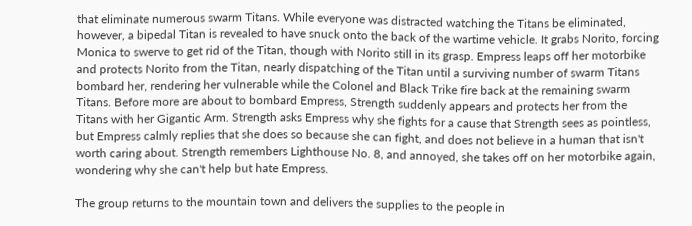that eliminate numerous swarm Titans. While everyone was distracted watching the Titans be eliminated, however, a bipedal Titan is revealed to have snuck onto the back of the wartime vehicle. It grabs Norito, forcing Monica to swerve to get rid of the Titan, though with Norito still in its grasp. Empress leaps off her motorbike and protects Norito from the Titan, nearly dispatching of the Titan until a surviving number of swarm Titans bombard her, rendering her vulnerable while the Colonel and Black Trike fire back at the remaining swarm Titans. Before more are about to bombard Empress, Strength suddenly appears and protects her from the Titans with her Gigantic Arm. Strength asks Empress why she fights for a cause that Strength sees as pointless, but Empress calmly replies that she does so because she can fight, and does not believe in a human that isn't worth caring about. Strength remembers Lighthouse No. 8, and annoyed, she takes off on her motorbike again, wondering why she can't help but hate Empress.

The group returns to the mountain town and delivers the supplies to the people in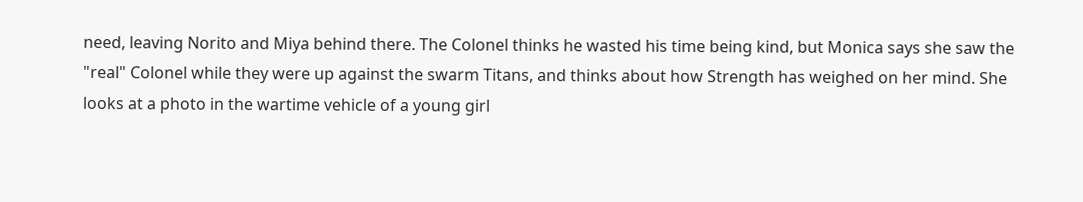need, leaving Norito and Miya behind there. The Colonel thinks he wasted his time being kind, but Monica says she saw the "real" Colonel while they were up against the swarm Titans, and thinks about how Strength has weighed on her mind. She looks at a photo in the wartime vehicle of a young girl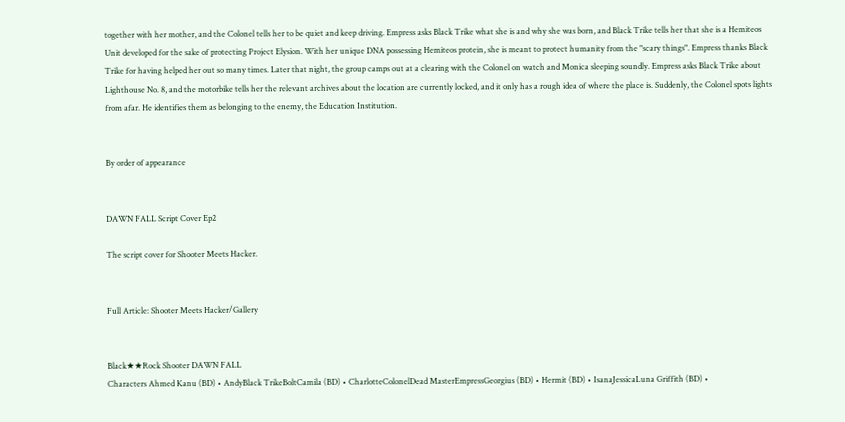together with her mother, and the Colonel tells her to be quiet and keep driving. Empress asks Black Trike what she is and why she was born, and Black Trike tells her that she is a Hemiteos Unit developed for the sake of protecting Project Elysion. With her unique DNA possessing Hemiteos protein, she is meant to protect humanity from the "scary things". Empress thanks Black Trike for having helped her out so many times. Later that night, the group camps out at a clearing with the Colonel on watch and Monica sleeping soundly. Empress asks Black Trike about Lighthouse No. 8, and the motorbike tells her the relevant archives about the location are currently locked, and it only has a rough idea of where the place is. Suddenly, the Colonel spots lights from afar. He identifies them as belonging to the enemy, the Education Institution.


By order of appearance


DAWN FALL Script Cover Ep2

The script cover for Shooter Meets Hacker.


Full Article: Shooter Meets Hacker/Gallery


Black★★Rock Shooter DAWN FALL
Characters Ahmed Kanu (BD) • AndyBlack TrikeBoltCamila (BD) • CharlotteColonelDead MasterEmpressGeorgius (BD) • Hermit (BD) • IsanaJessicaLuna Griffith (BD) •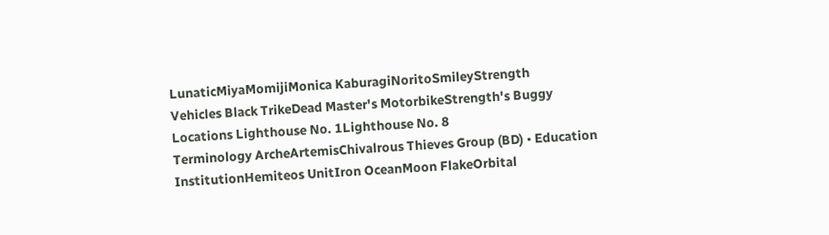LunaticMiyaMomijiMonica KaburagiNoritoSmileyStrength
Vehicles Black TrikeDead Master's MotorbikeStrength's Buggy
Locations Lighthouse No. 1Lighthouse No. 8
Terminology ArcheArtemisChivalrous Thieves Group (BD) • Education InstitutionHemiteos UnitIron OceanMoon FlakeOrbital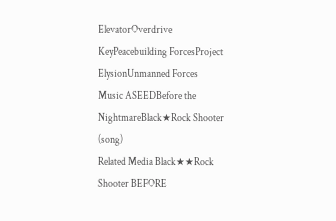ElevatorOverdrive KeyPeacebuilding ForcesProject ElysionUnmanned Forces
Music ASEEDBefore the NightmareBlack★Rock Shooter (song)
Related Media Black★★Rock Shooter BEFORE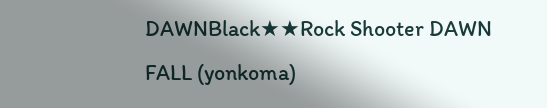DAWNBlack★★Rock Shooter DAWN FALL (yonkoma)